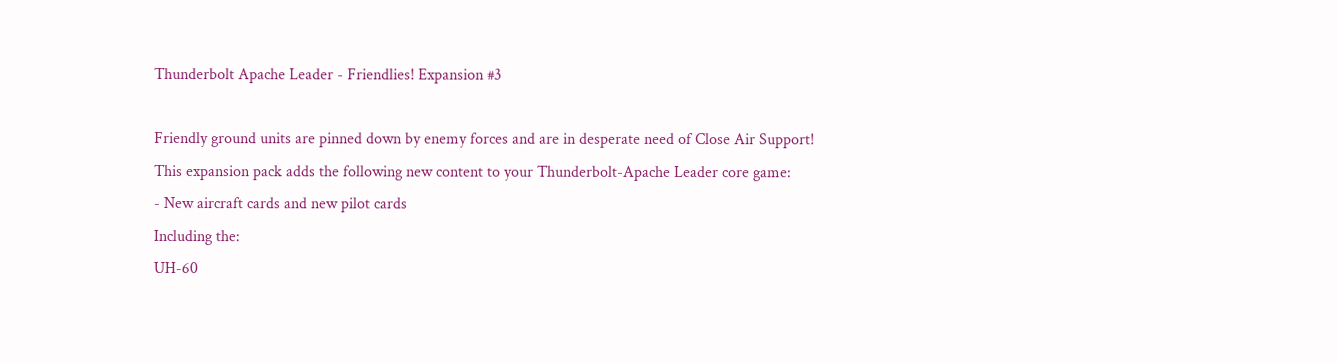Thunderbolt Apache Leader - Friendlies! Expansion #3

Friendly ground units are pinned down by enemy forces and are in desperate need of Close Air Support!
This expansion pack adds the following new content to your Thunderbolt-Apache Leader core game:
- New aircraft cards and new pilot cards
Including the:
UH-60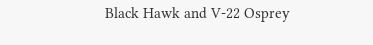Black Hawk and V-22 Osprey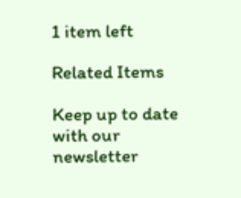1 item left

Related Items

Keep up to date with our newsletter